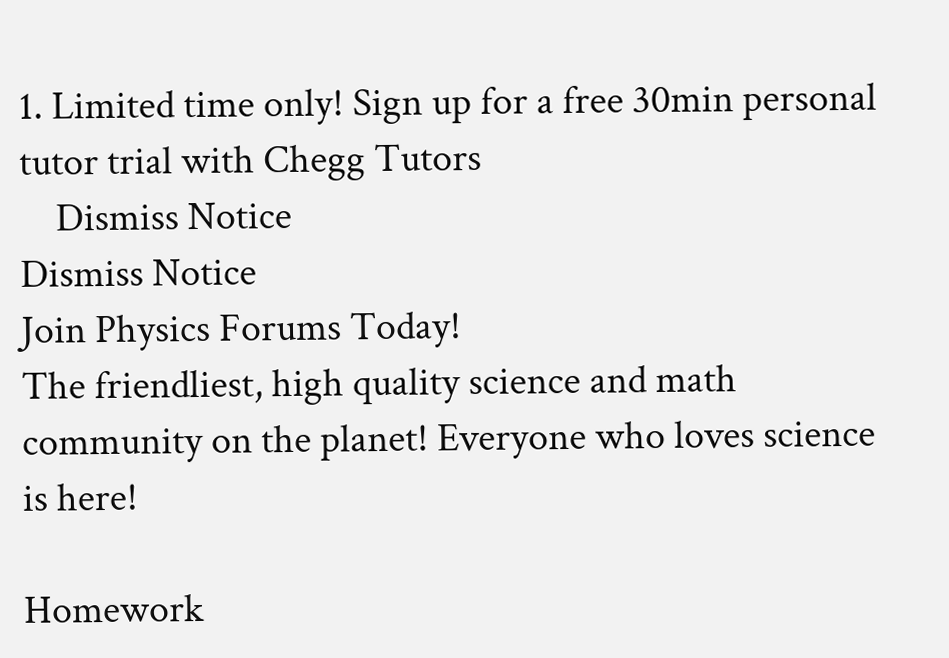1. Limited time only! Sign up for a free 30min personal tutor trial with Chegg Tutors
    Dismiss Notice
Dismiss Notice
Join Physics Forums Today!
The friendliest, high quality science and math community on the planet! Everyone who loves science is here!

Homework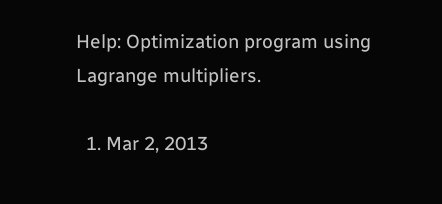Help: Optimization program using Lagrange multipliers.

  1. Mar 2, 2013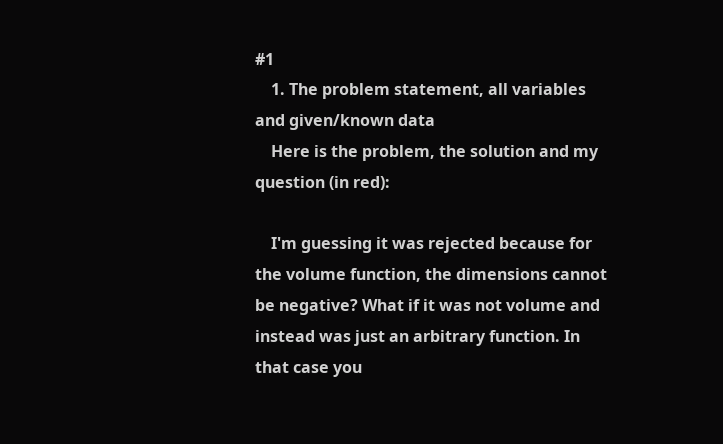#1
    1. The problem statement, all variables and given/known data
    Here is the problem, the solution and my question (in red):

    I'm guessing it was rejected because for the volume function, the dimensions cannot be negative? What if it was not volume and instead was just an arbitrary function. In that case you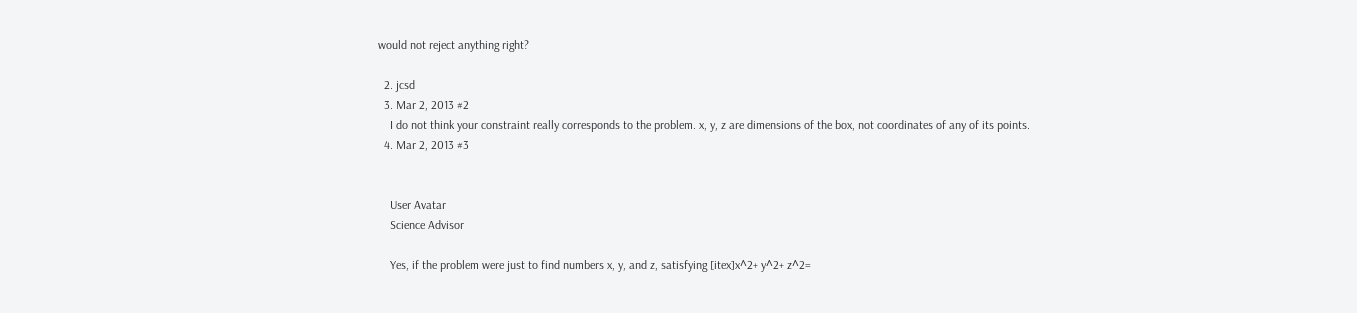would not reject anything right?

  2. jcsd
  3. Mar 2, 2013 #2
    I do not think your constraint really corresponds to the problem. x, y, z are dimensions of the box, not coordinates of any of its points.
  4. Mar 2, 2013 #3


    User Avatar
    Science Advisor

    Yes, if the problem were just to find numbers x, y, and z, satisfying [itex]x^2+ y^2+ z^2=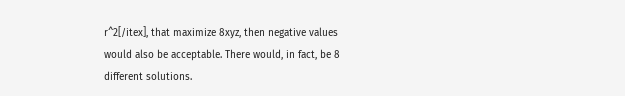r^2[/itex], that maximize 8xyz, then negative values would also be acceptable. There would, in fact, be 8 different solutions.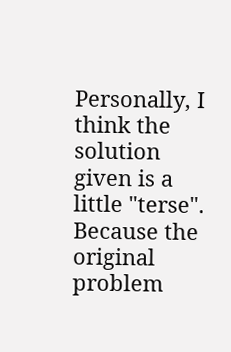Personally, I think the solution given is a little "terse". Because the original problem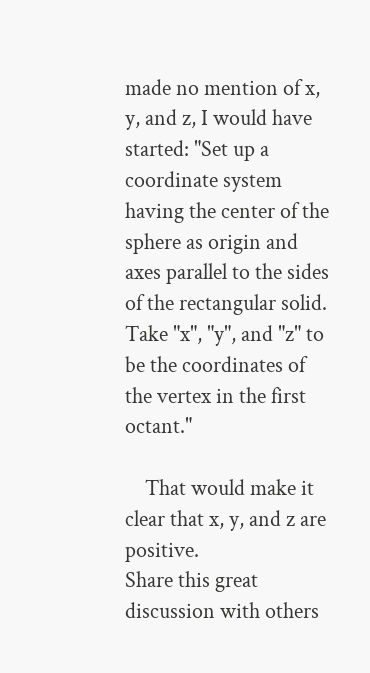made no mention of x, y, and z, I would have started: "Set up a coordinate system having the center of the sphere as origin and axes parallel to the sides of the rectangular solid. Take "x", "y", and "z" to be the coordinates of the vertex in the first octant."

    That would make it clear that x, y, and z are positive.
Share this great discussion with others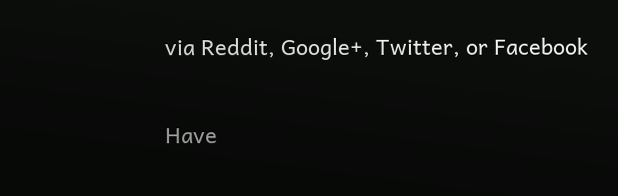via Reddit, Google+, Twitter, or Facebook

Have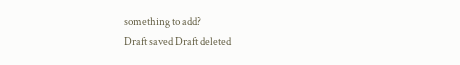something to add?
Draft saved Draft deleted